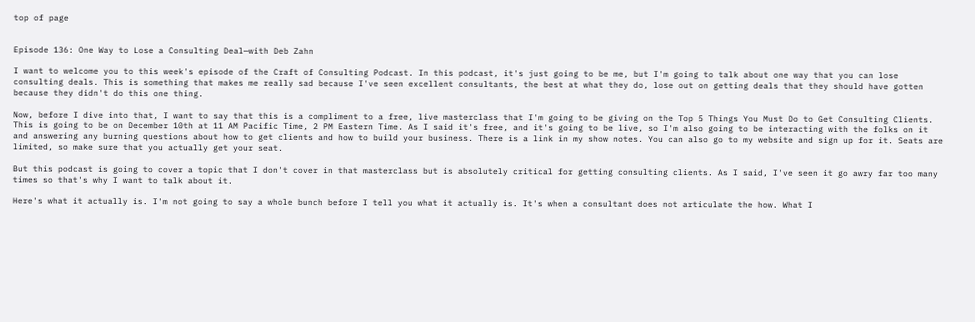top of page


Episode 136: One Way to Lose a Consulting Deal—with Deb Zahn

I want to welcome you to this week's episode of the Craft of Consulting Podcast. In this podcast, it's just going to be me, but I'm going to talk about one way that you can lose consulting deals. This is something that makes me really sad because I've seen excellent consultants, the best at what they do, lose out on getting deals that they should have gotten because they didn't do this one thing.

Now, before I dive into that, I want to say that this is a compliment to a free, live masterclass that I'm going to be giving on the Top 5 Things You Must Do to Get Consulting Clients. This is going to be on December 10th at 11 AM Pacific Time, 2 PM Eastern Time. As I said it's free, and it's going to be live, so I'm also going to be interacting with the folks on it and answering any burning questions about how to get clients and how to build your business. There is a link in my show notes. You can also go to my website and sign up for it. Seats are limited, so make sure that you actually get your seat.

But this podcast is going to cover a topic that I don't cover in that masterclass but is absolutely critical for getting consulting clients. As I said, I've seen it go awry far too many times so that's why I want to talk about it.

Here's what it actually is. I'm not going to say a whole bunch before I tell you what it actually is. It's when a consultant does not articulate the how. What I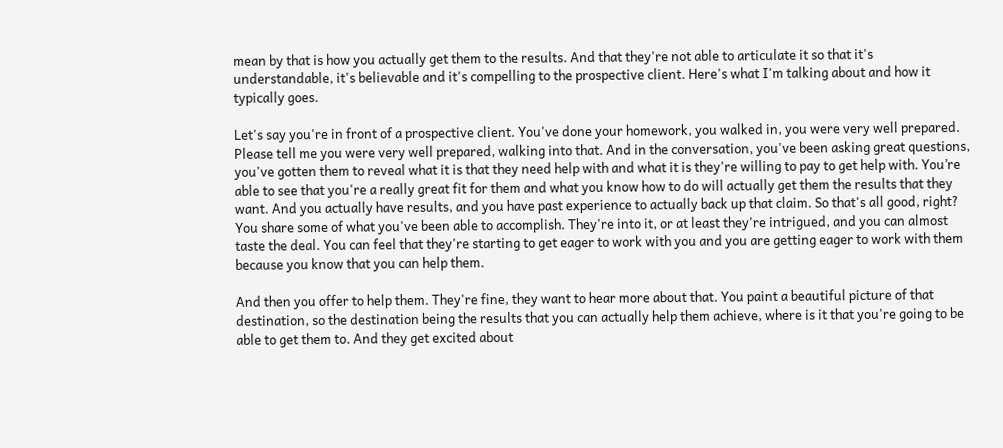mean by that is how you actually get them to the results. And that they're not able to articulate it so that it's understandable, it's believable and it's compelling to the prospective client. Here's what I'm talking about and how it typically goes.

Let's say you're in front of a prospective client. You've done your homework, you walked in, you were very well prepared. Please tell me you were very well prepared, walking into that. And in the conversation, you've been asking great questions, you've gotten them to reveal what it is that they need help with and what it is they're willing to pay to get help with. You’re able to see that you're a really great fit for them and what you know how to do will actually get them the results that they want. And you actually have results, and you have past experience to actually back up that claim. So that's all good, right? You share some of what you've been able to accomplish. They're into it, or at least they're intrigued, and you can almost taste the deal. You can feel that they're starting to get eager to work with you and you are getting eager to work with them because you know that you can help them.

And then you offer to help them. They're fine, they want to hear more about that. You paint a beautiful picture of that destination, so the destination being the results that you can actually help them achieve, where is it that you're going to be able to get them to. And they get excited about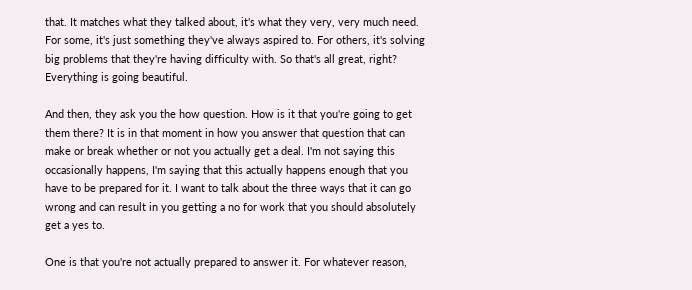that. It matches what they talked about, it's what they very, very much need. For some, it's just something they've always aspired to. For others, it's solving big problems that they're having difficulty with. So that's all great, right? Everything is going beautiful.

And then, they ask you the how question. How is it that you're going to get them there? It is in that moment in how you answer that question that can make or break whether or not you actually get a deal. I'm not saying this occasionally happens, I'm saying that this actually happens enough that you have to be prepared for it. I want to talk about the three ways that it can go wrong and can result in you getting a no for work that you should absolutely get a yes to.

One is that you're not actually prepared to answer it. For whatever reason,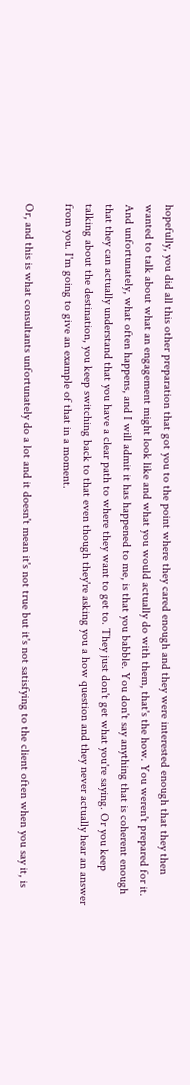hopefully, you did all this other preparation that got you to the point where they cared enough and they were interested enough that they then wanted to talk about what an engagement might look like and what you would actually do with them, that's the how. You weren't prepared for it. And unfortunately, what often happens, and I will admit it has happened to me, is that you babble. You don't say anything that is coherent enough that they can actually understand that you have a clear path to where they want to get to. They just don't get what you're saying. Or you keep talking about the destination, you keep switching back to that even though they're asking you a how question and they never actually hear an answer from you. I'm going to give an example of that in a moment.

Or, and this is what consultants unfortunately do a lot and it doesn't mean it's not true but it's not satisfying to the client often when you say it, is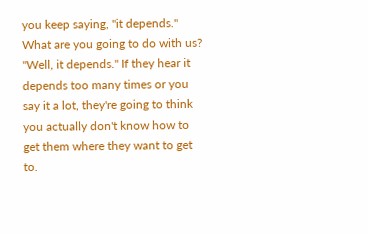you keep saying, "it depends." What are you going to do with us? "Well, it depends." If they hear it depends too many times or you say it a lot, they're going to think you actually don't know how to get them where they want to get to.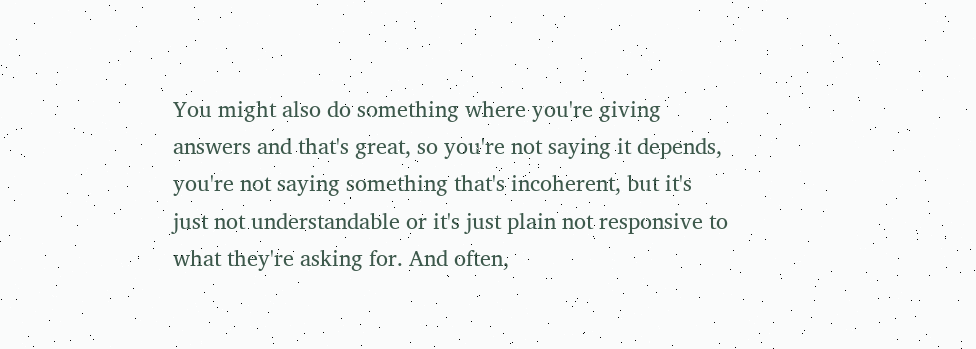You might also do something where you're giving answers and that's great, so you're not saying it depends, you're not saying something that's incoherent, but it's just not understandable or it's just plain not responsive to what they're asking for. And often,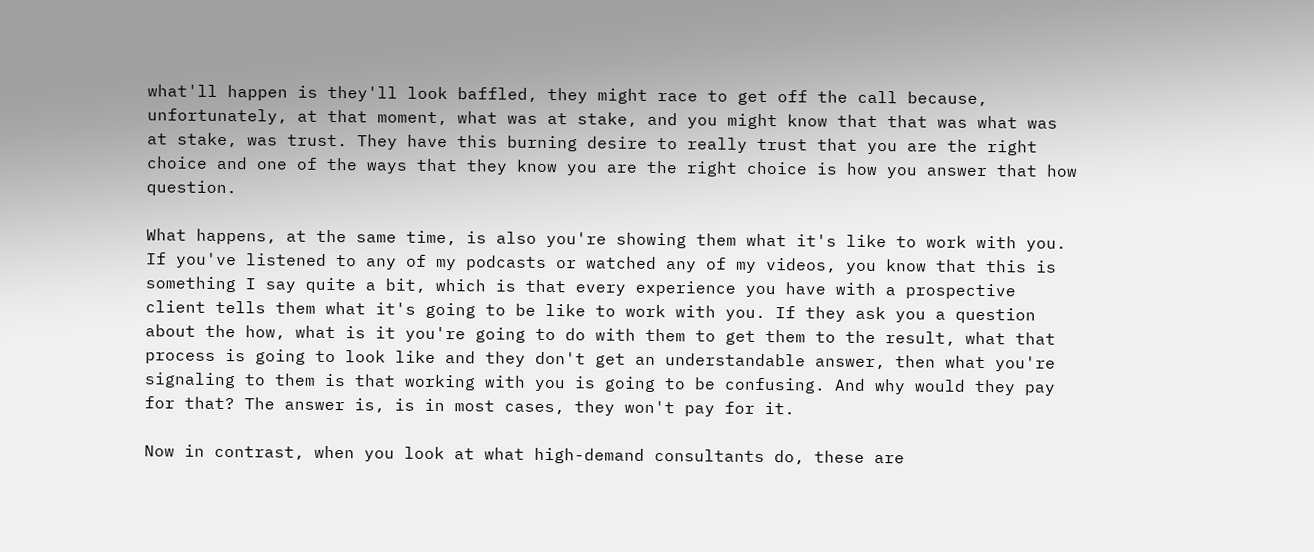what'll happen is they'll look baffled, they might race to get off the call because, unfortunately, at that moment, what was at stake, and you might know that that was what was at stake, was trust. They have this burning desire to really trust that you are the right choice and one of the ways that they know you are the right choice is how you answer that how question.

What happens, at the same time, is also you're showing them what it's like to work with you. If you've listened to any of my podcasts or watched any of my videos, you know that this is something I say quite a bit, which is that every experience you have with a prospective client tells them what it's going to be like to work with you. If they ask you a question about the how, what is it you're going to do with them to get them to the result, what that process is going to look like and they don't get an understandable answer, then what you're signaling to them is that working with you is going to be confusing. And why would they pay for that? The answer is, is in most cases, they won't pay for it.

Now in contrast, when you look at what high-demand consultants do, these are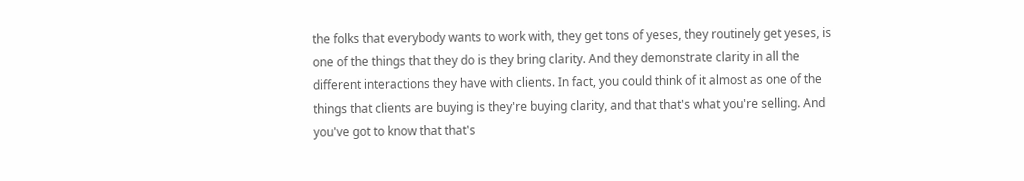the folks that everybody wants to work with, they get tons of yeses, they routinely get yeses, is one of the things that they do is they bring clarity. And they demonstrate clarity in all the different interactions they have with clients. In fact, you could think of it almost as one of the things that clients are buying is they're buying clarity, and that that's what you're selling. And you've got to know that that's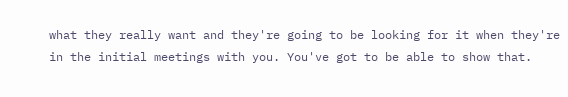what they really want and they're going to be looking for it when they're in the initial meetings with you. You've got to be able to show that.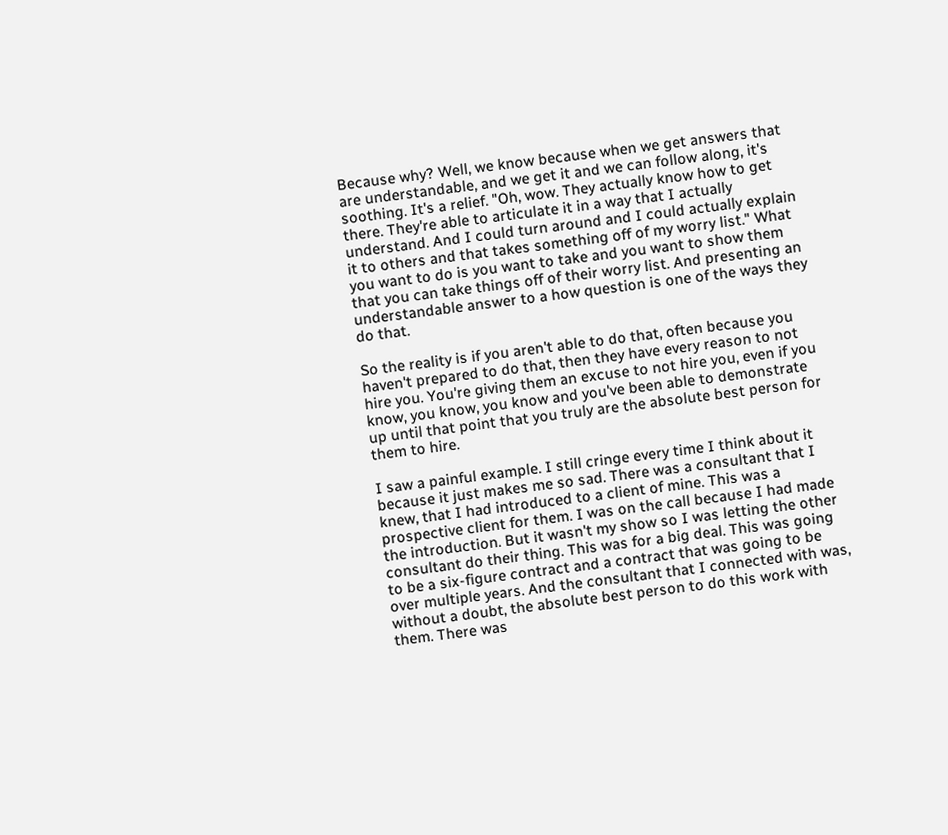Because why? Well, we know because when we get answers that are understandable, and we get it and we can follow along, it's soothing. It's a relief. "Oh, wow. They actually know how to get there. They're able to articulate it in a way that I actually understand. And I could turn around and I could actually explain it to others and that takes something off of my worry list." What you want to do is you want to take and you want to show them that you can take things off of their worry list. And presenting an understandable answer to a how question is one of the ways they do that.

So the reality is if you aren't able to do that, often because you haven't prepared to do that, then they have every reason to not hire you. You're giving them an excuse to not hire you, even if you know, you know, you know and you've been able to demonstrate up until that point that you truly are the absolute best person for them to hire.

I saw a painful example. I still cringe every time I think about it because it just makes me so sad. There was a consultant that I knew, that I had introduced to a client of mine. This was a prospective client for them. I was on the call because I had made the introduction. But it wasn't my show so I was letting the other consultant do their thing. This was for a big deal. This was going to be a six-figure contract and a contract that was going to be over multiple years. And the consultant that I connected with was, without a doubt, the absolute best person to do this work with them. There was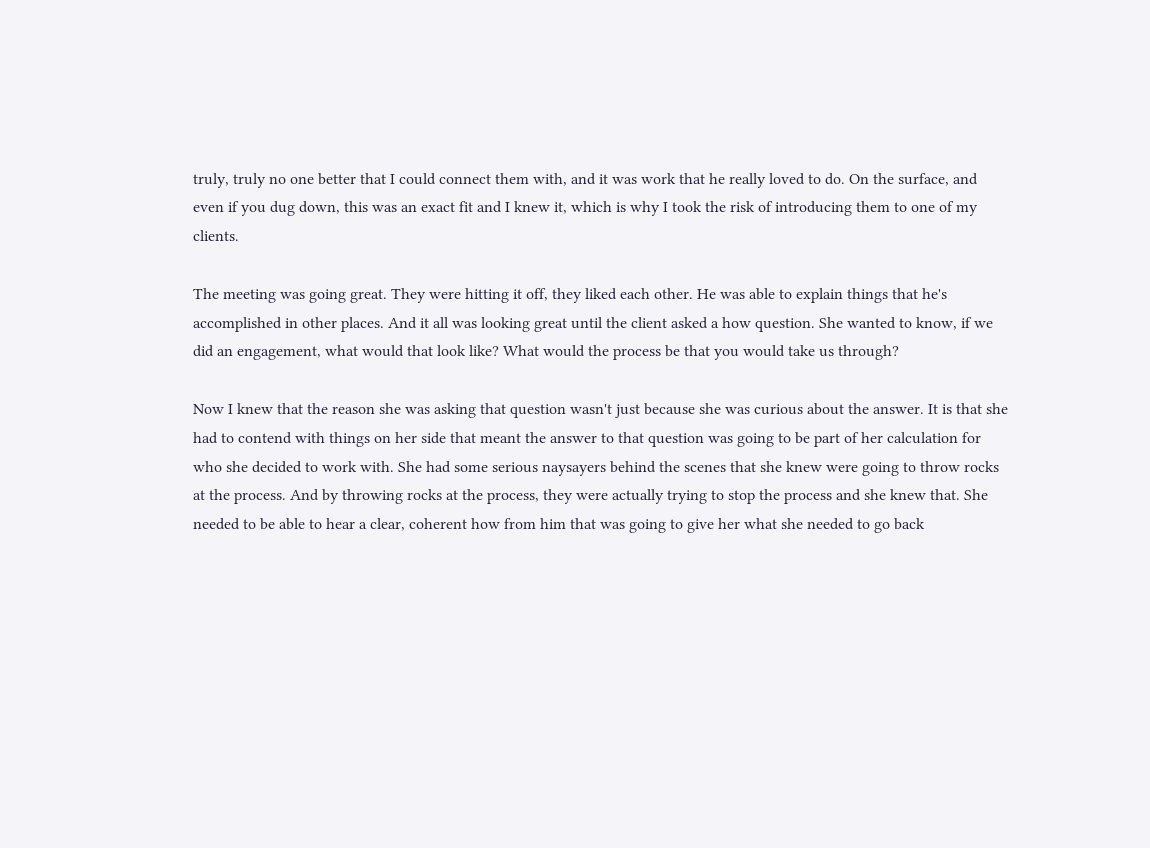truly, truly no one better that I could connect them with, and it was work that he really loved to do. On the surface, and even if you dug down, this was an exact fit and I knew it, which is why I took the risk of introducing them to one of my clients.

The meeting was going great. They were hitting it off, they liked each other. He was able to explain things that he's accomplished in other places. And it all was looking great until the client asked a how question. She wanted to know, if we did an engagement, what would that look like? What would the process be that you would take us through?

Now I knew that the reason she was asking that question wasn't just because she was curious about the answer. It is that she had to contend with things on her side that meant the answer to that question was going to be part of her calculation for who she decided to work with. She had some serious naysayers behind the scenes that she knew were going to throw rocks at the process. And by throwing rocks at the process, they were actually trying to stop the process and she knew that. She needed to be able to hear a clear, coherent how from him that was going to give her what she needed to go back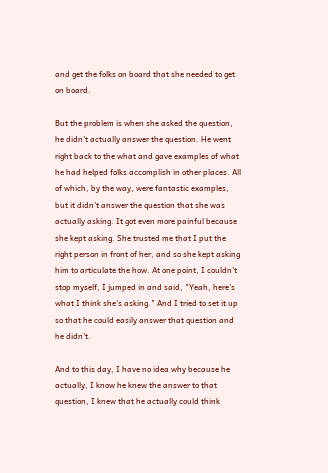and get the folks on board that she needed to get on board.

But the problem is when she asked the question, he didn't actually answer the question. He went right back to the what and gave examples of what he had helped folks accomplish in other places. All of which, by the way, were fantastic examples, but it didn't answer the question that she was actually asking. It got even more painful because she kept asking. She trusted me that I put the right person in front of her, and so she kept asking him to articulate the how. At one point, I couldn't stop myself, I jumped in and said, "Yeah, here's what I think she's asking." And I tried to set it up so that he could easily answer that question and he didn't.

And to this day, I have no idea why because he actually, I know he knew the answer to that question, I knew that he actually could think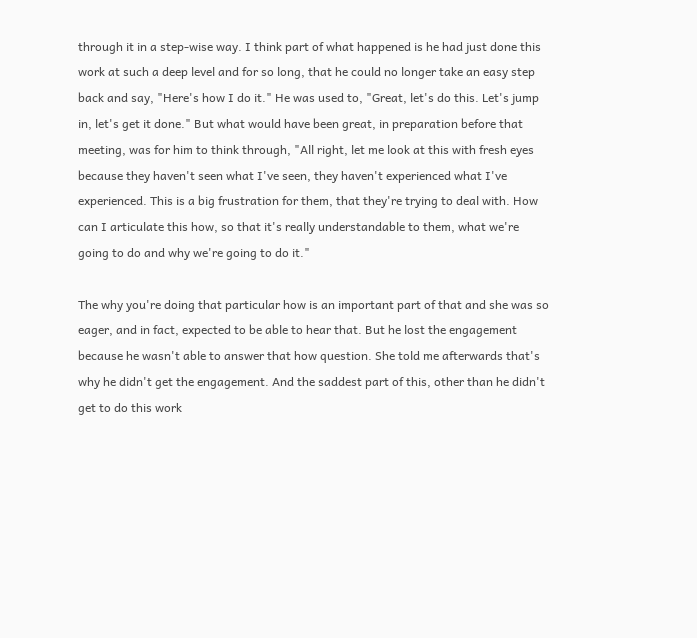through it in a step-wise way. I think part of what happened is he had just done this work at such a deep level and for so long, that he could no longer take an easy step back and say, "Here's how I do it." He was used to, "Great, let's do this. Let's jump in, let's get it done." But what would have been great, in preparation before that meeting, was for him to think through, "All right, let me look at this with fresh eyes because they haven't seen what I've seen, they haven't experienced what I've experienced. This is a big frustration for them, that they're trying to deal with. How can I articulate this how, so that it's really understandable to them, what we're going to do and why we're going to do it."

The why you're doing that particular how is an important part of that and she was so eager, and in fact, expected to be able to hear that. But he lost the engagement because he wasn't able to answer that how question. She told me afterwards that's why he didn't get the engagement. And the saddest part of this, other than he didn't get to do this work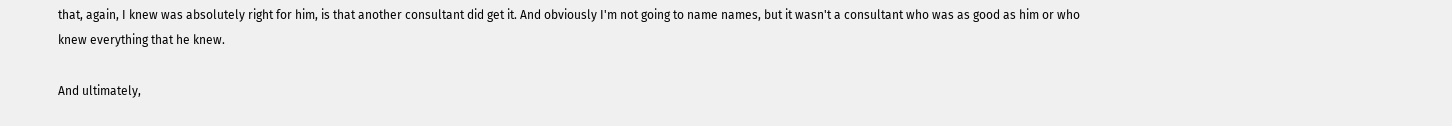that, again, I knew was absolutely right for him, is that another consultant did get it. And obviously I'm not going to name names, but it wasn't a consultant who was as good as him or who knew everything that he knew.

And ultimately,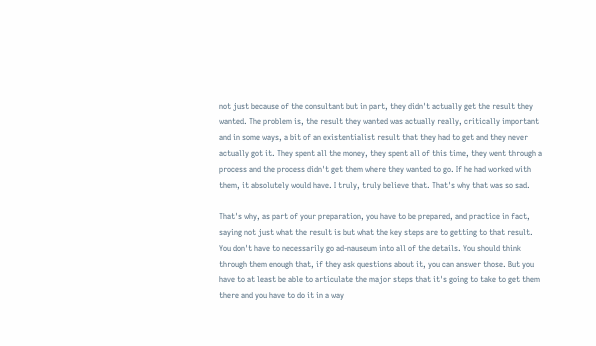not just because of the consultant but in part, they didn't actually get the result they wanted. The problem is, the result they wanted was actually really, critically important and in some ways, a bit of an existentialist result that they had to get and they never actually got it. They spent all the money, they spent all of this time, they went through a process and the process didn't get them where they wanted to go. If he had worked with them, it absolutely would have. I truly, truly believe that. That's why that was so sad.

That's why, as part of your preparation, you have to be prepared, and practice in fact, saying not just what the result is but what the key steps are to getting to that result. You don't have to necessarily go ad-nauseum into all of the details. You should think through them enough that, if they ask questions about it, you can answer those. But you have to at least be able to articulate the major steps that it's going to take to get them there and you have to do it in a way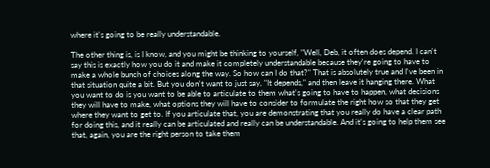where it's going to be really understandable.

The other thing is, is I know, and you might be thinking to yourself, "Well, Deb, it often does depend. I can't say this is exactly how you do it and make it completely understandable because they're going to have to make a whole bunch of choices along the way. So how can I do that?" That is absolutely true and I've been in that situation quite a bit. But you don't want to just say, "It depends," and then leave it hanging there. What you want to do is you want to be able to articulate to them what's going to have to happen, what decisions they will have to make, what options they will have to consider to formulate the right how so that they get where they want to get to. If you articulate that, you are demonstrating that you really do have a clear path for doing this, and it really can be articulated and really can be understandable. And it's going to help them see that, again, you are the right person to take them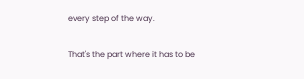every step of the way.

That's the part where it has to be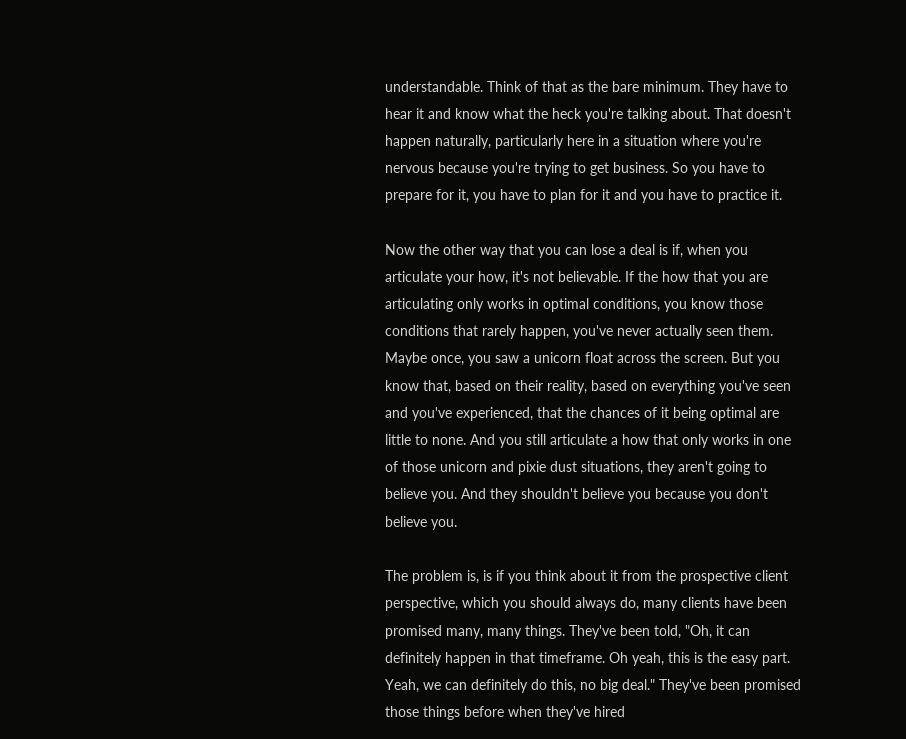understandable. Think of that as the bare minimum. They have to hear it and know what the heck you're talking about. That doesn't happen naturally, particularly here in a situation where you're nervous because you're trying to get business. So you have to prepare for it, you have to plan for it and you have to practice it.

Now the other way that you can lose a deal is if, when you articulate your how, it's not believable. If the how that you are articulating only works in optimal conditions, you know those conditions that rarely happen, you've never actually seen them. Maybe once, you saw a unicorn float across the screen. But you know that, based on their reality, based on everything you've seen and you've experienced, that the chances of it being optimal are little to none. And you still articulate a how that only works in one of those unicorn and pixie dust situations, they aren't going to believe you. And they shouldn't believe you because you don't believe you.

The problem is, is if you think about it from the prospective client perspective, which you should always do, many clients have been promised many, many things. They've been told, "Oh, it can definitely happen in that timeframe. Oh yeah, this is the easy part. Yeah, we can definitely do this, no big deal." They've been promised those things before when they've hired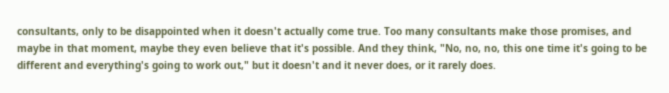consultants, only to be disappointed when it doesn't actually come true. Too many consultants make those promises, and maybe in that moment, maybe they even believe that it's possible. And they think, "No, no, no, this one time it's going to be different and everything's going to work out," but it doesn't and it never does, or it rarely does.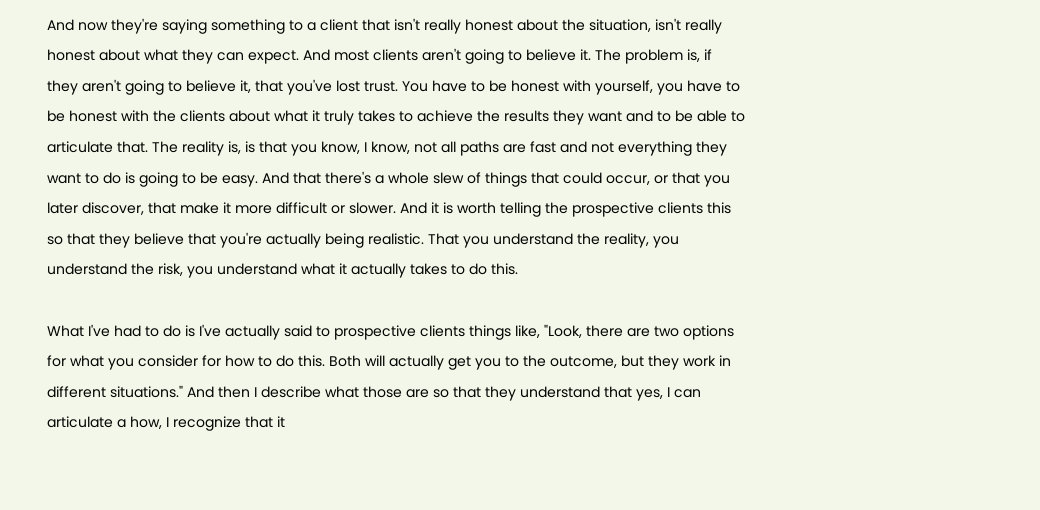And now they're saying something to a client that isn't really honest about the situation, isn't really honest about what they can expect. And most clients aren't going to believe it. The problem is, if they aren't going to believe it, that you've lost trust. You have to be honest with yourself, you have to be honest with the clients about what it truly takes to achieve the results they want and to be able to articulate that. The reality is, is that you know, I know, not all paths are fast and not everything they want to do is going to be easy. And that there's a whole slew of things that could occur, or that you later discover, that make it more difficult or slower. And it is worth telling the prospective clients this so that they believe that you're actually being realistic. That you understand the reality, you understand the risk, you understand what it actually takes to do this.

What I've had to do is I've actually said to prospective clients things like, "Look, there are two options for what you consider for how to do this. Both will actually get you to the outcome, but they work in different situations." And then I describe what those are so that they understand that yes, I can articulate a how, I recognize that it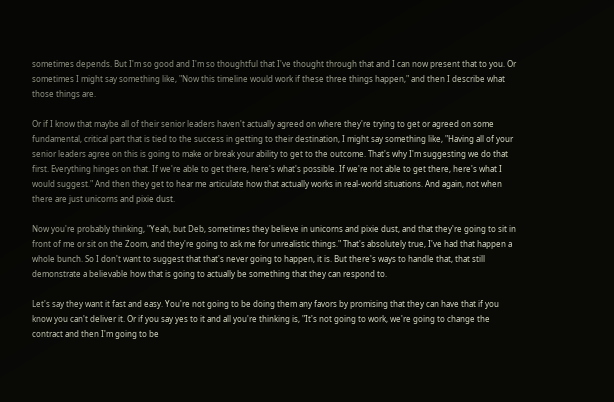sometimes depends. But I'm so good and I'm so thoughtful that I've thought through that and I can now present that to you. Or sometimes I might say something like, "Now this timeline would work if these three things happen," and then I describe what those things are.

Or if I know that maybe all of their senior leaders haven't actually agreed on where they're trying to get or agreed on some fundamental, critical part that is tied to the success in getting to their destination, I might say something like, "Having all of your senior leaders agree on this is going to make or break your ability to get to the outcome. That's why I'm suggesting we do that first. Everything hinges on that. If we're able to get there, here's what's possible. If we're not able to get there, here's what I would suggest." And then they get to hear me articulate how that actually works in real-world situations. And again, not when there are just unicorns and pixie dust.

Now you're probably thinking, "Yeah, but Deb, sometimes they believe in unicorns and pixie dust, and that they're going to sit in front of me or sit on the Zoom, and they're going to ask me for unrealistic things." That's absolutely true, I've had that happen a whole bunch. So I don't want to suggest that that's never going to happen, it is. But there's ways to handle that, that still demonstrate a believable how that is going to actually be something that they can respond to.

Let's say they want it fast and easy. You're not going to be doing them any favors by promising that they can have that if you know you can't deliver it. Or if you say yes to it and all you're thinking is, "It's not going to work, we're going to change the contract and then I'm going to be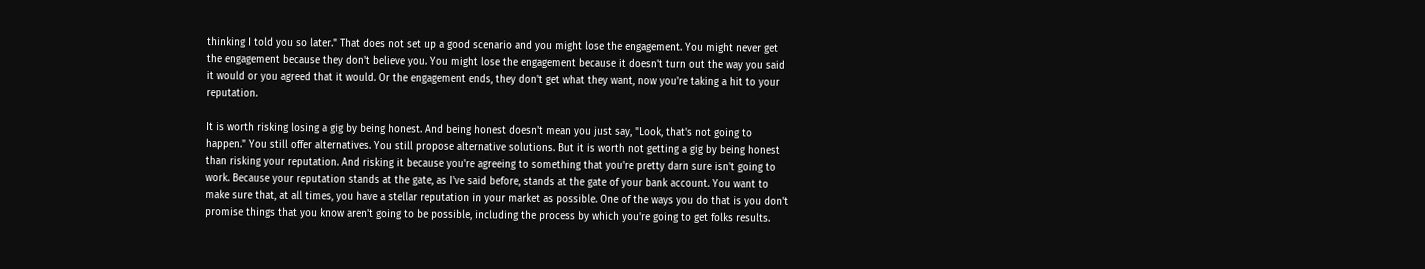thinking I told you so later." That does not set up a good scenario and you might lose the engagement. You might never get the engagement because they don't believe you. You might lose the engagement because it doesn't turn out the way you said it would or you agreed that it would. Or the engagement ends, they don't get what they want, now you're taking a hit to your reputation.

It is worth risking losing a gig by being honest. And being honest doesn't mean you just say, "Look, that's not going to happen." You still offer alternatives. You still propose alternative solutions. But it is worth not getting a gig by being honest than risking your reputation. And risking it because you're agreeing to something that you're pretty darn sure isn't going to work. Because your reputation stands at the gate, as I've said before, stands at the gate of your bank account. You want to make sure that, at all times, you have a stellar reputation in your market as possible. One of the ways you do that is you don't promise things that you know aren't going to be possible, including the process by which you're going to get folks results.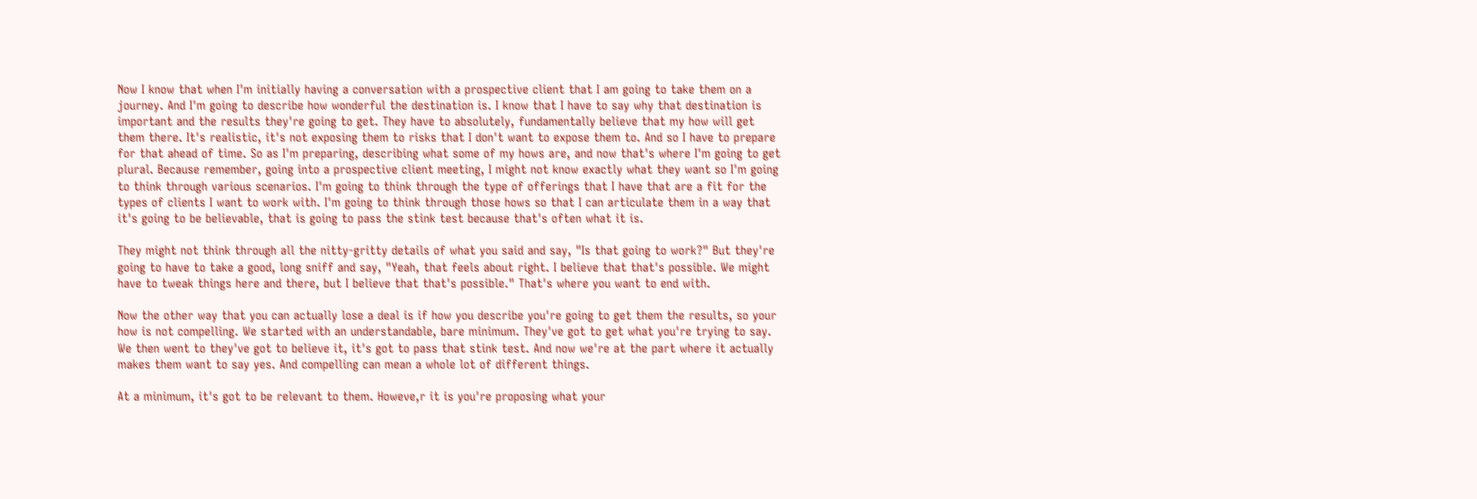Now I know that when I'm initially having a conversation with a prospective client that I am going to take them on a journey. And I'm going to describe how wonderful the destination is. I know that I have to say why that destination is important and the results they're going to get. They have to absolutely, fundamentally believe that my how will get them there. It's realistic, it's not exposing them to risks that I don't want to expose them to. And so I have to prepare for that ahead of time. So as I'm preparing, describing what some of my hows are, and now that's where I'm going to get plural. Because remember, going into a prospective client meeting, I might not know exactly what they want so I'm going to think through various scenarios. I'm going to think through the type of offerings that I have that are a fit for the types of clients I want to work with. I'm going to think through those hows so that I can articulate them in a way that it's going to be believable, that is going to pass the stink test because that's often what it is.

They might not think through all the nitty-gritty details of what you said and say, "Is that going to work?" But they're going to have to take a good, long sniff and say, "Yeah, that feels about right. I believe that that's possible. We might have to tweak things here and there, but I believe that that's possible." That's where you want to end with.

Now the other way that you can actually lose a deal is if how you describe you're going to get them the results, so your how is not compelling. We started with an understandable, bare minimum. They've got to get what you're trying to say. We then went to they've got to believe it, it's got to pass that stink test. And now we're at the part where it actually makes them want to say yes. And compelling can mean a whole lot of different things.

At a minimum, it's got to be relevant to them. Howeve,r it is you're proposing what your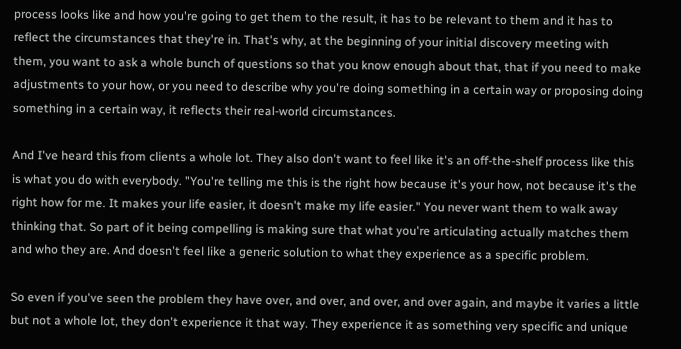process looks like and how you're going to get them to the result, it has to be relevant to them and it has to reflect the circumstances that they're in. That's why, at the beginning of your initial discovery meeting with them, you want to ask a whole bunch of questions so that you know enough about that, that if you need to make adjustments to your how, or you need to describe why you're doing something in a certain way or proposing doing something in a certain way, it reflects their real-world circumstances.

And I've heard this from clients a whole lot. They also don't want to feel like it's an off-the-shelf process like this is what you do with everybody. "You're telling me this is the right how because it's your how, not because it's the right how for me. It makes your life easier, it doesn't make my life easier." You never want them to walk away thinking that. So part of it being compelling is making sure that what you're articulating actually matches them and who they are. And doesn't feel like a generic solution to what they experience as a specific problem.

So even if you've seen the problem they have over, and over, and over, and over again, and maybe it varies a little but not a whole lot, they don't experience it that way. They experience it as something very specific and unique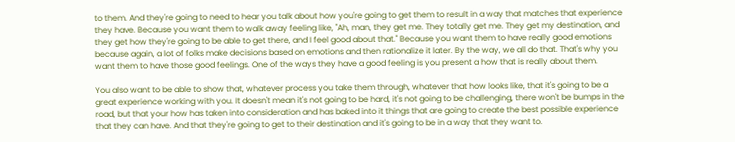to them. And they're going to need to hear you talk about how you're going to get them to result in a way that matches that experience they have. Because you want them to walk away feeling like, "Ah, man, they get me. They totally get me. They get my destination, and they get how they're going to be able to get there, and I feel good about that." Because you want them to have really good emotions because again, a lot of folks make decisions based on emotions and then rationalize it later. By the way, we all do that. That's why you want them to have those good feelings. One of the ways they have a good feeling is you present a how that is really about them.

You also want to be able to show that, whatever process you take them through, whatever that how looks like, that it's going to be a great experience working with you. It doesn't mean it's not going to be hard, it's not going to be challenging, there won't be bumps in the road, but that your how has taken into consideration and has baked into it things that are going to create the best possible experience that they can have. And that they're going to get to their destination and it's going to be in a way that they want to.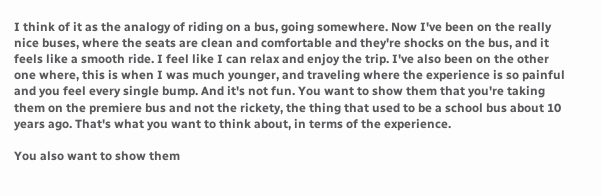I think of it as the analogy of riding on a bus, going somewhere. Now I've been on the really nice buses, where the seats are clean and comfortable and they're shocks on the bus, and it feels like a smooth ride. I feel like I can relax and enjoy the trip. I've also been on the other one where, this is when I was much younger, and traveling where the experience is so painful and you feel every single bump. And it's not fun. You want to show them that you're taking them on the premiere bus and not the rickety, the thing that used to be a school bus about 10 years ago. That's what you want to think about, in terms of the experience.

You also want to show them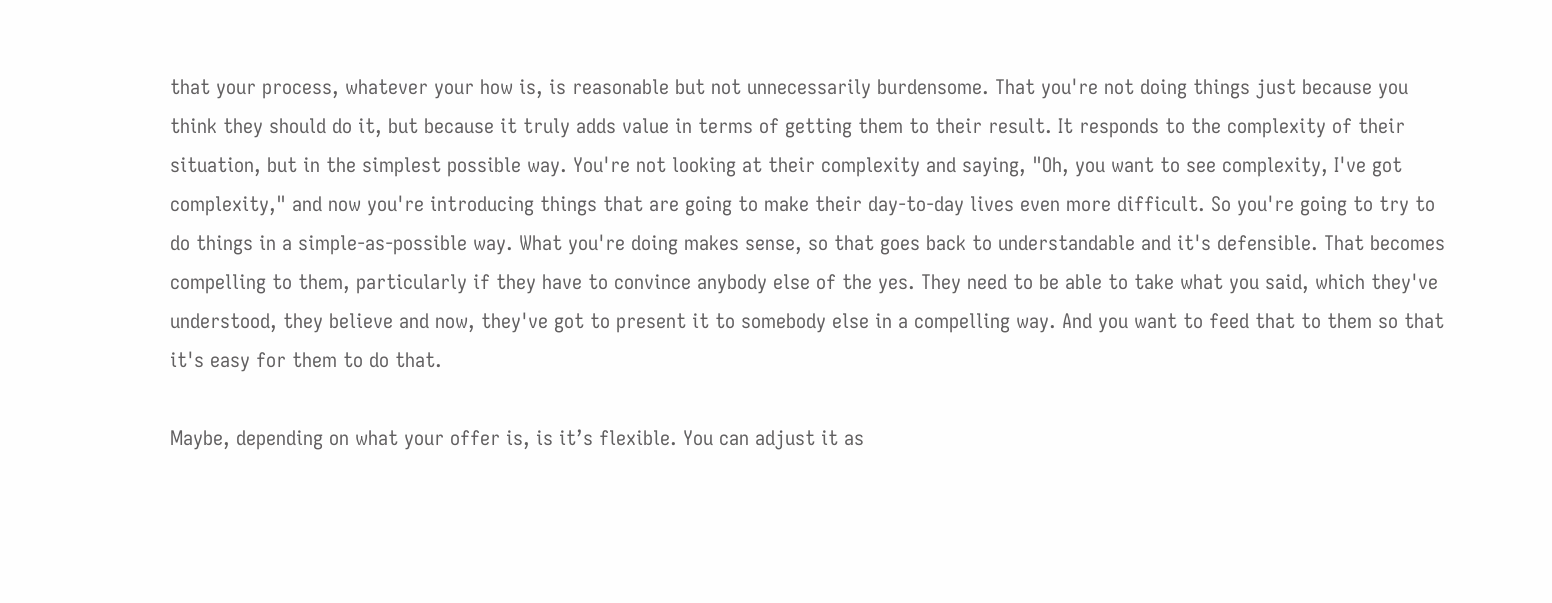that your process, whatever your how is, is reasonable but not unnecessarily burdensome. That you're not doing things just because you think they should do it, but because it truly adds value in terms of getting them to their result. It responds to the complexity of their situation, but in the simplest possible way. You're not looking at their complexity and saying, "Oh, you want to see complexity, I've got complexity," and now you're introducing things that are going to make their day-to-day lives even more difficult. So you're going to try to do things in a simple-as-possible way. What you're doing makes sense, so that goes back to understandable and it's defensible. That becomes compelling to them, particularly if they have to convince anybody else of the yes. They need to be able to take what you said, which they've understood, they believe and now, they've got to present it to somebody else in a compelling way. And you want to feed that to them so that it's easy for them to do that.

Maybe, depending on what your offer is, is it’s flexible. You can adjust it as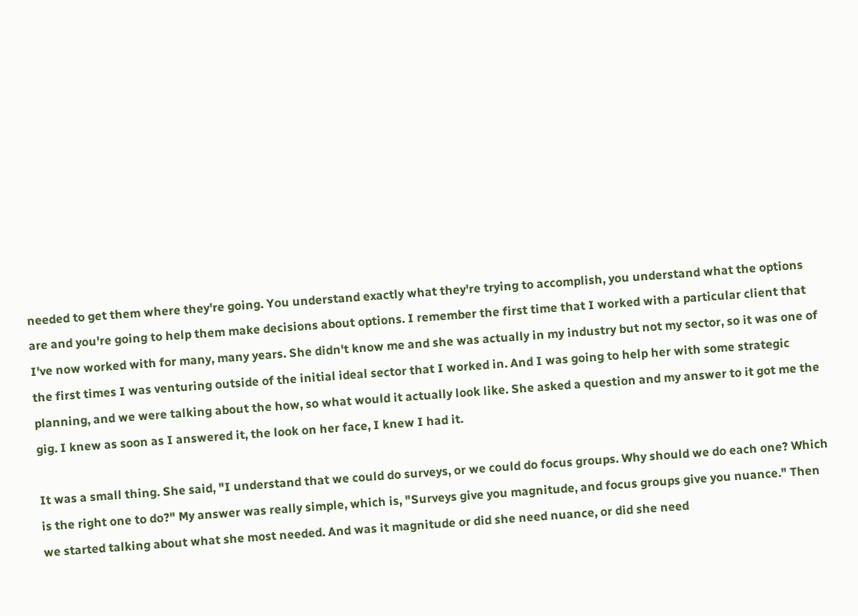needed to get them where they're going. You understand exactly what they're trying to accomplish, you understand what the options are and you're going to help them make decisions about options. I remember the first time that I worked with a particular client that I've now worked with for many, many years. She didn't know me and she was actually in my industry but not my sector, so it was one of the first times I was venturing outside of the initial ideal sector that I worked in. And I was going to help her with some strategic planning, and we were talking about the how, so what would it actually look like. She asked a question and my answer to it got me the gig. I knew as soon as I answered it, the look on her face, I knew I had it.

It was a small thing. She said, "I understand that we could do surveys, or we could do focus groups. Why should we do each one? Which is the right one to do?" My answer was really simple, which is, "Surveys give you magnitude, and focus groups give you nuance." Then we started talking about what she most needed. And was it magnitude or did she need nuance, or did she need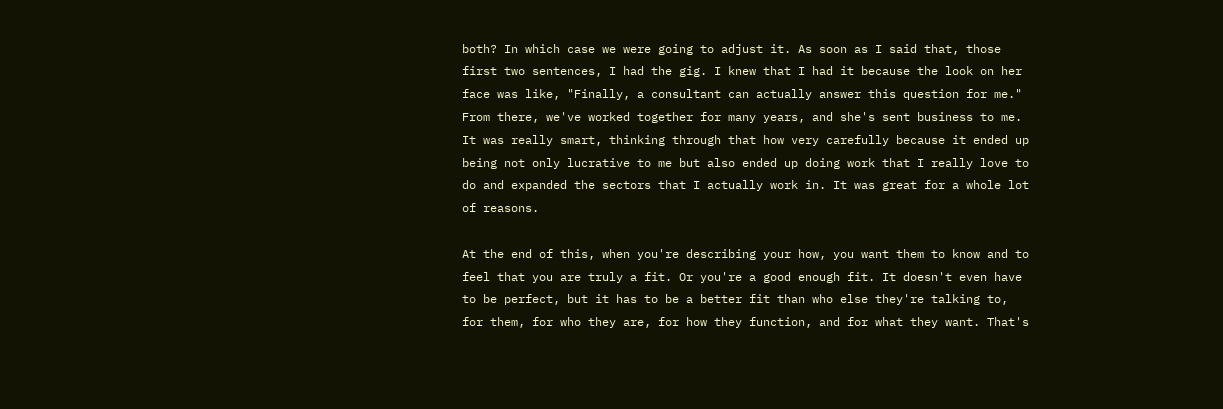both? In which case we were going to adjust it. As soon as I said that, those first two sentences, I had the gig. I knew that I had it because the look on her face was like, "Finally, a consultant can actually answer this question for me." From there, we've worked together for many years, and she's sent business to me. It was really smart, thinking through that how very carefully because it ended up being not only lucrative to me but also ended up doing work that I really love to do and expanded the sectors that I actually work in. It was great for a whole lot of reasons.

At the end of this, when you're describing your how, you want them to know and to feel that you are truly a fit. Or you're a good enough fit. It doesn't even have to be perfect, but it has to be a better fit than who else they're talking to, for them, for who they are, for how they function, and for what they want. That's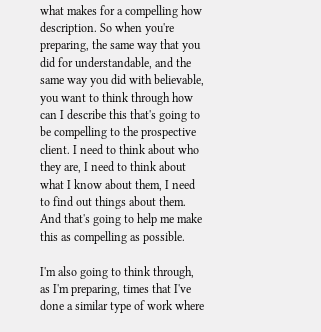what makes for a compelling how description. So when you're preparing, the same way that you did for understandable, and the same way you did with believable, you want to think through how can I describe this that's going to be compelling to the prospective client. I need to think about who they are, I need to think about what I know about them, I need to find out things about them. And that's going to help me make this as compelling as possible.

I'm also going to think through, as I'm preparing, times that I've done a similar type of work where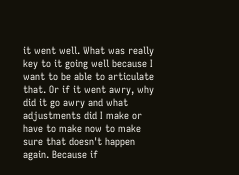it went well. What was really key to it going well because I want to be able to articulate that. Or if it went awry, why did it go awry and what adjustments did I make or have to make now to make sure that doesn't happen again. Because if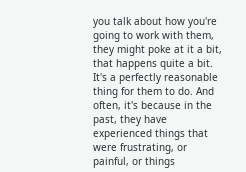you talk about how you're going to work with them, they might poke at it a bit, that happens quite a bit. It's a perfectly reasonable thing for them to do. And often, it's because in the past, they have experienced things that were frustrating, or painful, or things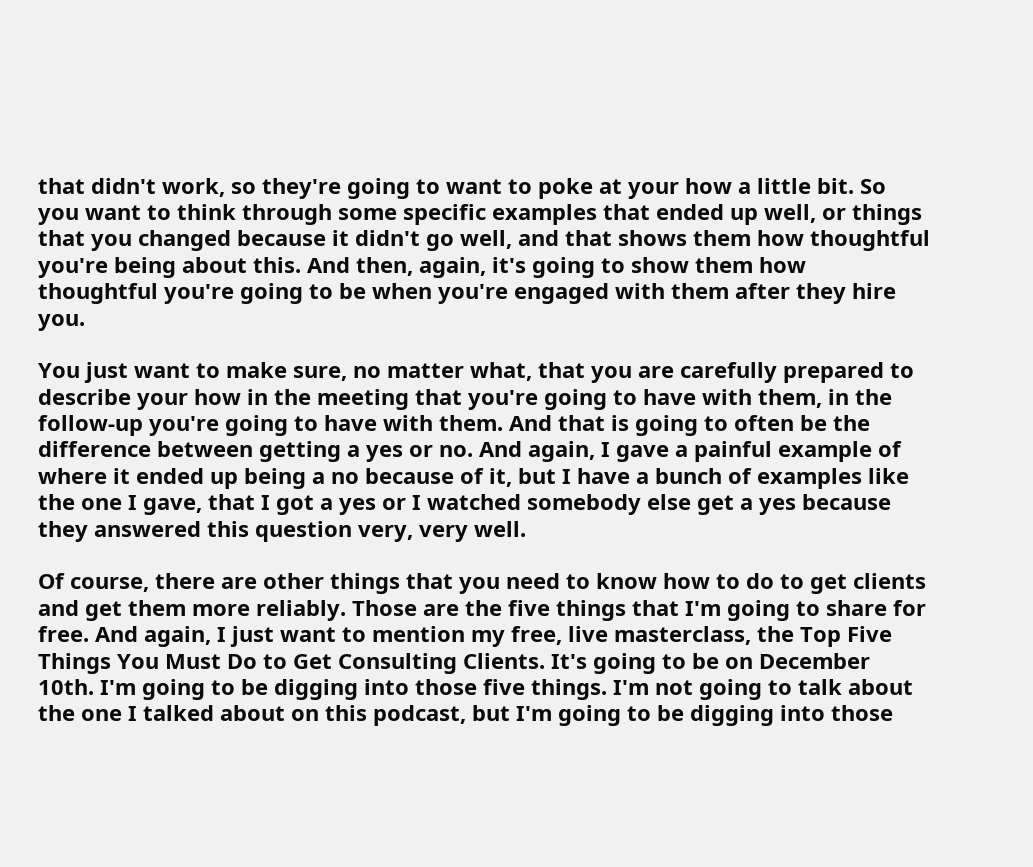that didn't work, so they're going to want to poke at your how a little bit. So you want to think through some specific examples that ended up well, or things that you changed because it didn't go well, and that shows them how thoughtful you're being about this. And then, again, it's going to show them how thoughtful you're going to be when you're engaged with them after they hire you.

You just want to make sure, no matter what, that you are carefully prepared to describe your how in the meeting that you're going to have with them, in the follow-up you're going to have with them. And that is going to often be the difference between getting a yes or no. And again, I gave a painful example of where it ended up being a no because of it, but I have a bunch of examples like the one I gave, that I got a yes or I watched somebody else get a yes because they answered this question very, very well.

Of course, there are other things that you need to know how to do to get clients and get them more reliably. Those are the five things that I'm going to share for free. And again, I just want to mention my free, live masterclass, the Top Five Things You Must Do to Get Consulting Clients. It's going to be on December 10th. I'm going to be digging into those five things. I'm not going to talk about the one I talked about on this podcast, but I'm going to be digging into those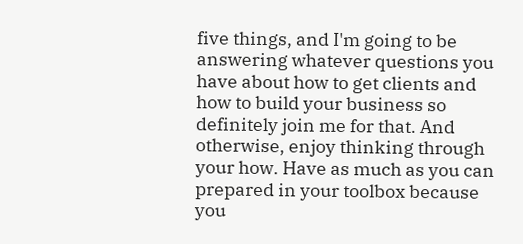five things, and I'm going to be answering whatever questions you have about how to get clients and how to build your business so definitely join me for that. And otherwise, enjoy thinking through your how. Have as much as you can prepared in your toolbox because you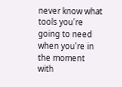never know what tools you're going to need when you're in the moment with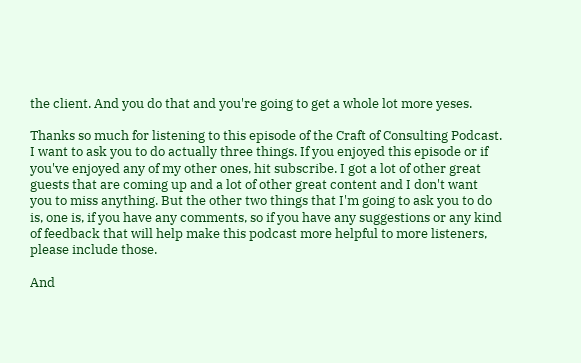the client. And you do that and you're going to get a whole lot more yeses.

Thanks so much for listening to this episode of the Craft of Consulting Podcast. I want to ask you to do actually three things. If you enjoyed this episode or if you've enjoyed any of my other ones, hit subscribe. I got a lot of other great guests that are coming up and a lot of other great content and I don't want you to miss anything. But the other two things that I'm going to ask you to do is, one is, if you have any comments, so if you have any suggestions or any kind of feedback that will help make this podcast more helpful to more listeners, please include those.

And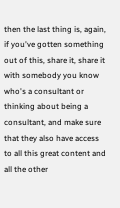then the last thing is, again, if you've gotten something out of this, share it, share it with somebody you know who's a consultant or thinking about being a consultant, and make sure that they also have access to all this great content and all the other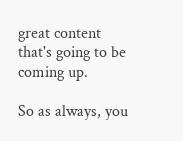great content that's going to be coming up.

So as always, you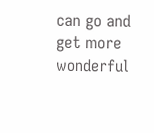can go and get more wonderful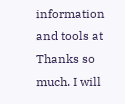information and tools at Thanks so much. I will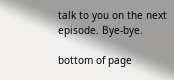talk to you on the next episode. Bye-bye.

bottom of page